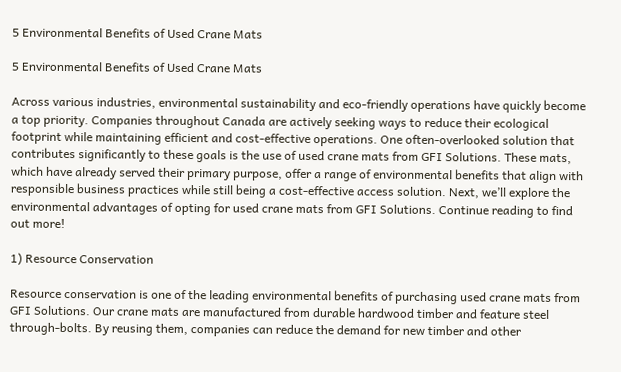5 Environmental Benefits of Used Crane Mats

5 Environmental Benefits of Used Crane Mats

Across various industries, environmental sustainability and eco-friendly operations have quickly become a top priority. Companies throughout Canada are actively seeking ways to reduce their ecological footprint while maintaining efficient and cost-effective operations. One often-overlooked solution that contributes significantly to these goals is the use of used crane mats from GFI Solutions. These mats, which have already served their primary purpose, offer a range of environmental benefits that align with responsible business practices while still being a cost-effective access solution. Next, we’ll explore the environmental advantages of opting for used crane mats from GFI Solutions. Continue reading to find out more!

1) Resource Conservation

Resource conservation is one of the leading environmental benefits of purchasing used crane mats from GFI Solutions. Our crane mats are manufactured from durable hardwood timber and feature steel through-bolts. By reusing them, companies can reduce the demand for new timber and other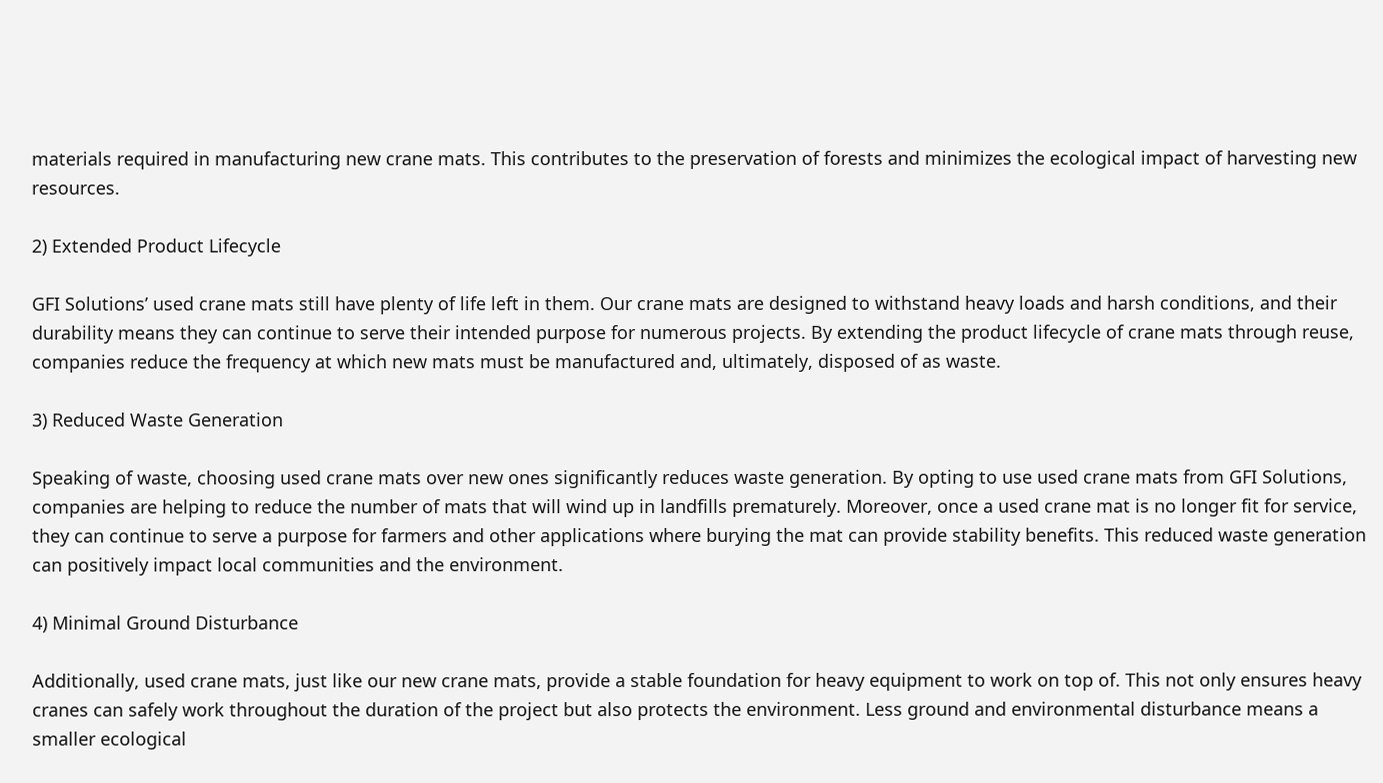materials required in manufacturing new crane mats. This contributes to the preservation of forests and minimizes the ecological impact of harvesting new resources.

2) Extended Product Lifecycle

GFI Solutions’ used crane mats still have plenty of life left in them. Our crane mats are designed to withstand heavy loads and harsh conditions, and their durability means they can continue to serve their intended purpose for numerous projects. By extending the product lifecycle of crane mats through reuse, companies reduce the frequency at which new mats must be manufactured and, ultimately, disposed of as waste.

3) Reduced Waste Generation

Speaking of waste, choosing used crane mats over new ones significantly reduces waste generation. By opting to use used crane mats from GFI Solutions, companies are helping to reduce the number of mats that will wind up in landfills prematurely. Moreover, once a used crane mat is no longer fit for service, they can continue to serve a purpose for farmers and other applications where burying the mat can provide stability benefits. This reduced waste generation can positively impact local communities and the environment.

4) Minimal Ground Disturbance

Additionally, used crane mats, just like our new crane mats, provide a stable foundation for heavy equipment to work on top of. This not only ensures heavy cranes can safely work throughout the duration of the project but also protects the environment. Less ground and environmental disturbance means a smaller ecological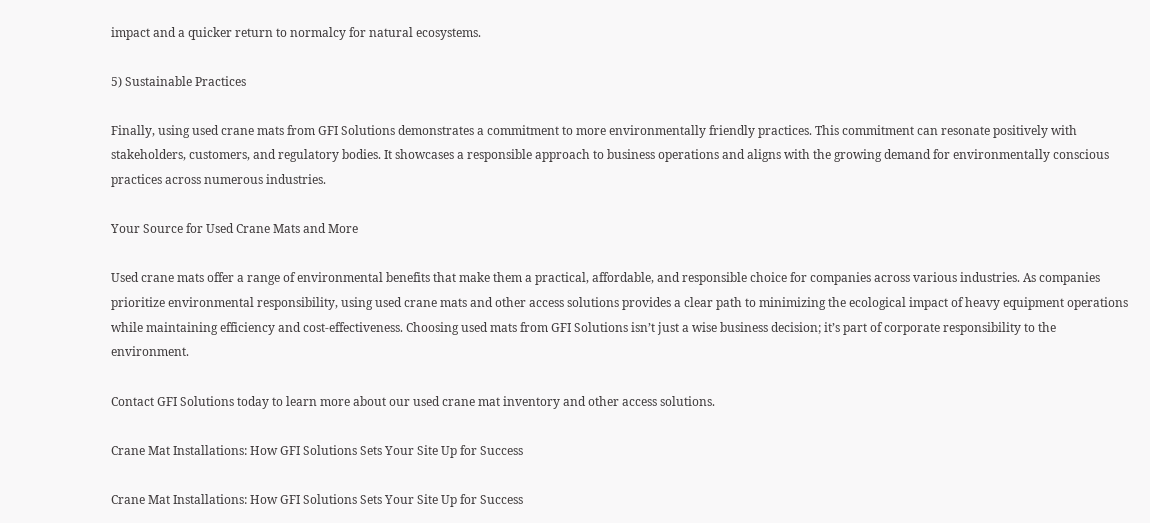impact and a quicker return to normalcy for natural ecosystems.

5) Sustainable Practices

Finally, using used crane mats from GFI Solutions demonstrates a commitment to more environmentally friendly practices. This commitment can resonate positively with stakeholders, customers, and regulatory bodies. It showcases a responsible approach to business operations and aligns with the growing demand for environmentally conscious practices across numerous industries.

Your Source for Used Crane Mats and More

Used crane mats offer a range of environmental benefits that make them a practical, affordable, and responsible choice for companies across various industries. As companies prioritize environmental responsibility, using used crane mats and other access solutions provides a clear path to minimizing the ecological impact of heavy equipment operations while maintaining efficiency and cost-effectiveness. Choosing used mats from GFI Solutions isn’t just a wise business decision; it’s part of corporate responsibility to the environment.

Contact GFI Solutions today to learn more about our used crane mat inventory and other access solutions.

Crane Mat Installations: How GFI Solutions Sets Your Site Up for Success

Crane Mat Installations: How GFI Solutions Sets Your Site Up for Success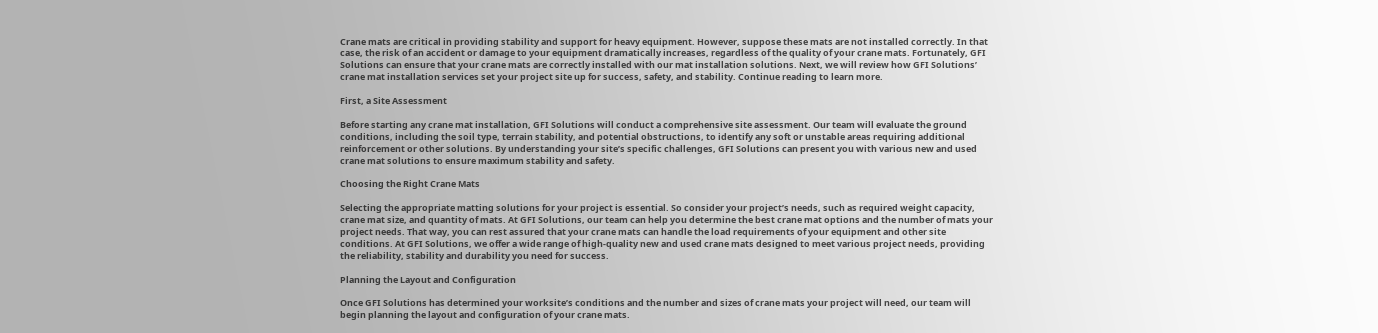Crane mats are critical in providing stability and support for heavy equipment. However, suppose these mats are not installed correctly. In that case, the risk of an accident or damage to your equipment dramatically increases, regardless of the quality of your crane mats. Fortunately, GFI Solutions can ensure that your crane mats are correctly installed with our mat installation solutions. Next, we will review how GFI Solutions’ crane mat installation services set your project site up for success, safety, and stability. Continue reading to learn more.

First, a Site Assessment

Before starting any crane mat installation, GFI Solutions will conduct a comprehensive site assessment. Our team will evaluate the ground conditions, including the soil type, terrain stability, and potential obstructions, to identify any soft or unstable areas requiring additional reinforcement or other solutions. By understanding your site’s specific challenges, GFI Solutions can present you with various new and used crane mat solutions to ensure maximum stability and safety.

Choosing the Right Crane Mats

Selecting the appropriate matting solutions for your project is essential. So consider your project’s needs, such as required weight capacity, crane mat size, and quantity of mats. At GFI Solutions, our team can help you determine the best crane mat options and the number of mats your project needs. That way, you can rest assured that your crane mats can handle the load requirements of your equipment and other site conditions. At GFI Solutions, we offer a wide range of high-quality new and used crane mats designed to meet various project needs, providing the reliability, stability and durability you need for success.

Planning the Layout and Configuration

Once GFI Solutions has determined your worksite’s conditions and the number and sizes of crane mats your project will need, our team will begin planning the layout and configuration of your crane mats.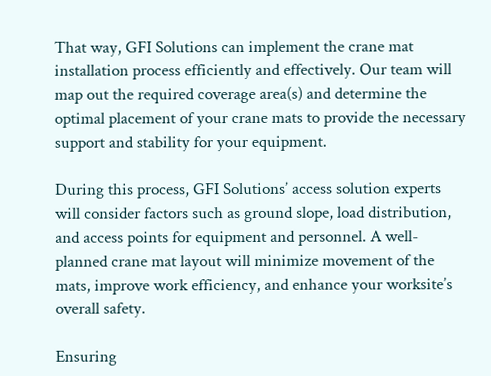That way, GFI Solutions can implement the crane mat installation process efficiently and effectively. Our team will map out the required coverage area(s) and determine the optimal placement of your crane mats to provide the necessary support and stability for your equipment.

During this process, GFI Solutions’ access solution experts will consider factors such as ground slope, load distribution, and access points for equipment and personnel. A well-planned crane mat layout will minimize movement of the mats, improve work efficiency, and enhance your worksite’s overall safety.

Ensuring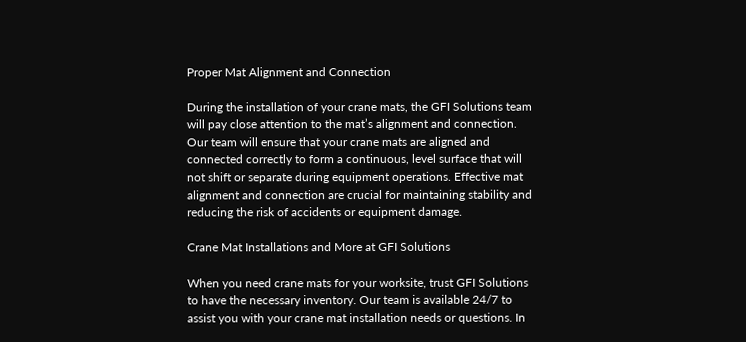Proper Mat Alignment and Connection

During the installation of your crane mats, the GFI Solutions team will pay close attention to the mat’s alignment and connection. Our team will ensure that your crane mats are aligned and connected correctly to form a continuous, level surface that will not shift or separate during equipment operations. Effective mat alignment and connection are crucial for maintaining stability and reducing the risk of accidents or equipment damage.

Crane Mat Installations and More at GFI Solutions

When you need crane mats for your worksite, trust GFI Solutions to have the necessary inventory. Our team is available 24/7 to assist you with your crane mat installation needs or questions. In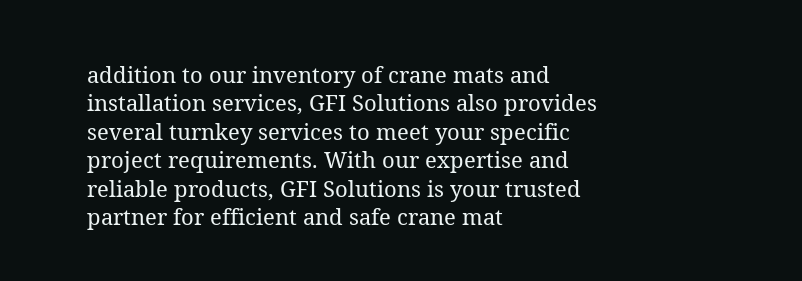addition to our inventory of crane mats and installation services, GFI Solutions also provides several turnkey services to meet your specific project requirements. With our expertise and reliable products, GFI Solutions is your trusted partner for efficient and safe crane mat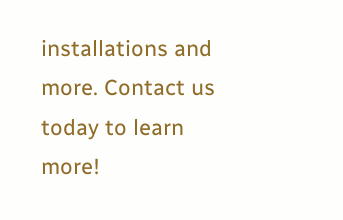installations and more. Contact us today to learn more!